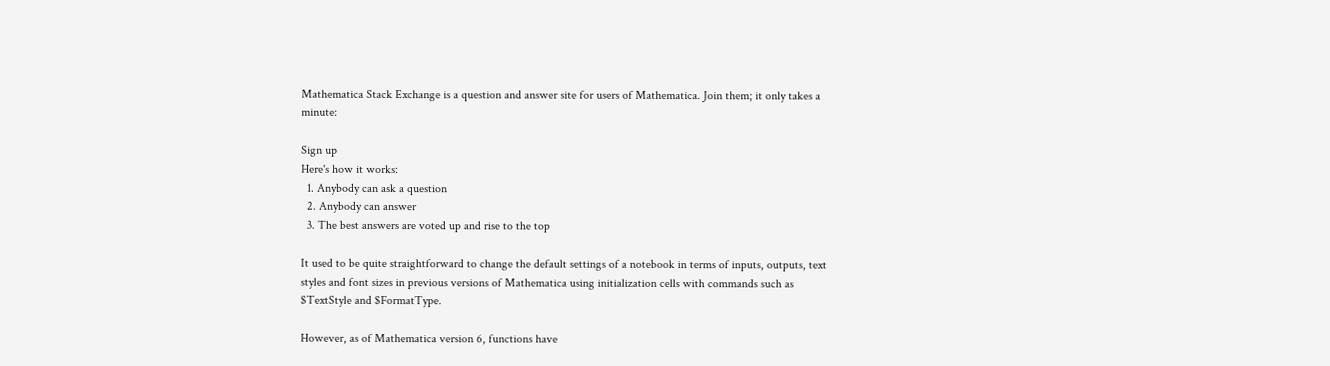Mathematica Stack Exchange is a question and answer site for users of Mathematica. Join them; it only takes a minute:

Sign up
Here's how it works:
  1. Anybody can ask a question
  2. Anybody can answer
  3. The best answers are voted up and rise to the top

It used to be quite straightforward to change the default settings of a notebook in terms of inputs, outputs, text styles and font sizes in previous versions of Mathematica using initialization cells with commands such as $TextStyle and $FormatType.

However, as of Mathematica version 6, functions have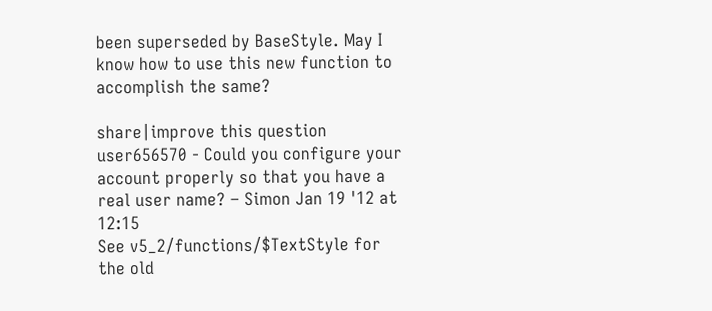been superseded by BaseStyle. May I know how to use this new function to accomplish the same?

share|improve this question
user656570 - Could you configure your account properly so that you have a real user name? – Simon Jan 19 '12 at 12:15
See v5_2/functions/$TextStyle for the old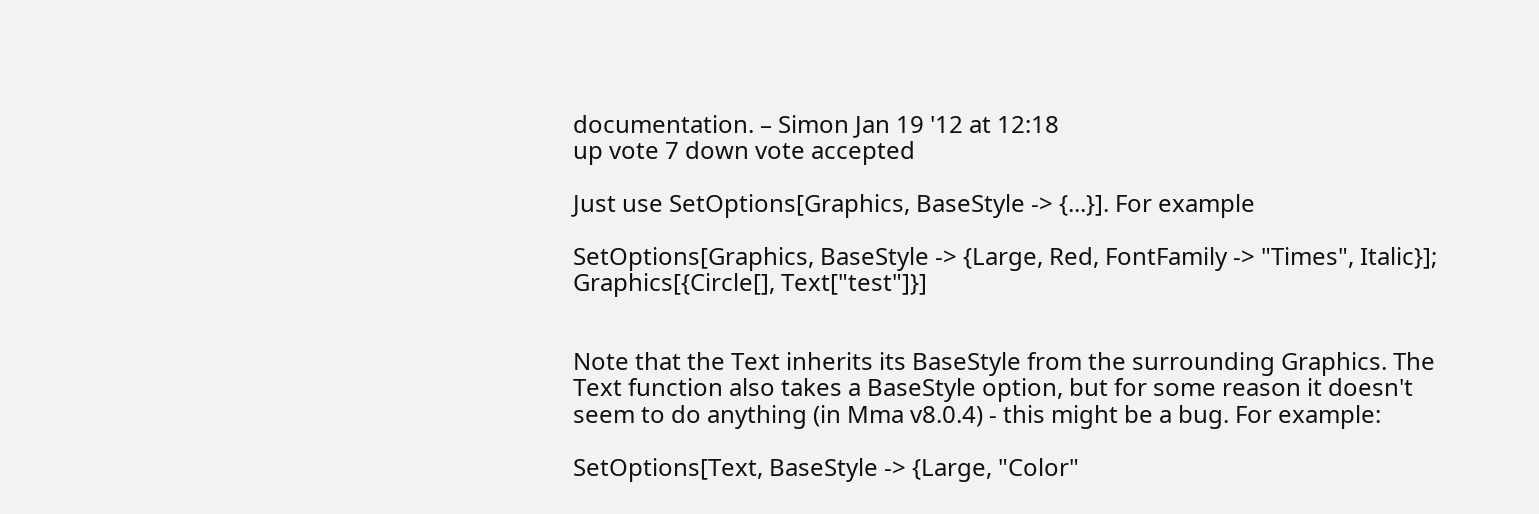documentation. – Simon Jan 19 '12 at 12:18
up vote 7 down vote accepted

Just use SetOptions[Graphics, BaseStyle -> {...}]. For example

SetOptions[Graphics, BaseStyle -> {Large, Red, FontFamily -> "Times", Italic}];
Graphics[{Circle[], Text["test"]}]


Note that the Text inherits its BaseStyle from the surrounding Graphics. The Text function also takes a BaseStyle option, but for some reason it doesn't seem to do anything (in Mma v8.0.4) - this might be a bug. For example:

SetOptions[Text, BaseStyle -> {Large, "Color"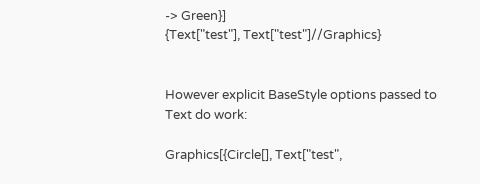-> Green}]
{Text["test"], Text["test"]//Graphics}


However explicit BaseStyle options passed to Text do work:

Graphics[{Circle[], Text["test",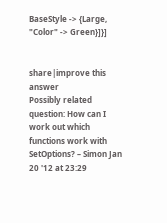BaseStyle -> {Large, "Color" -> Green}]}]


share|improve this answer
Possibly related question: How can I work out which functions work with SetOptions? – Simon Jan 20 '12 at 23:29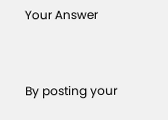Your Answer


By posting your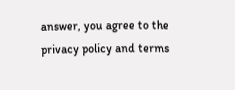answer, you agree to the privacy policy and terms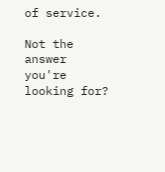of service.

Not the answer you're looking for?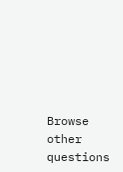Browse other questions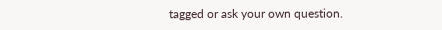tagged or ask your own question.